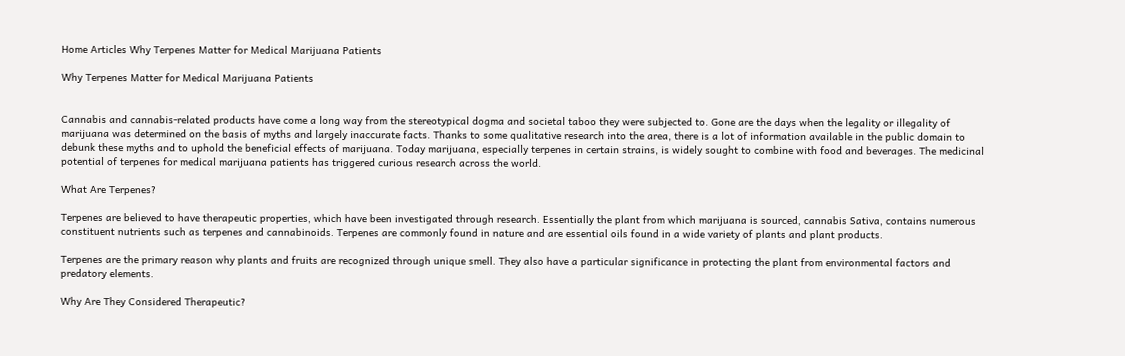Home Articles Why Terpenes Matter for Medical Marijuana Patients

Why Terpenes Matter for Medical Marijuana Patients


Cannabis and cannabis-related products have come a long way from the stereotypical dogma and societal taboo they were subjected to. Gone are the days when the legality or illegality of marijuana was determined on the basis of myths and largely inaccurate facts. Thanks to some qualitative research into the area, there is a lot of information available in the public domain to debunk these myths and to uphold the beneficial effects of marijuana. Today marijuana, especially terpenes in certain strains, is widely sought to combine with food and beverages. The medicinal potential of terpenes for medical marijuana patients has triggered curious research across the world.

What Are Terpenes?

Terpenes are believed to have therapeutic properties, which have been investigated through research. Essentially the plant from which marijuana is sourced, cannabis Sativa, contains numerous constituent nutrients such as terpenes and cannabinoids. Terpenes are commonly found in nature and are essential oils found in a wide variety of plants and plant products.

Terpenes are the primary reason why plants and fruits are recognized through unique smell. They also have a particular significance in protecting the plant from environmental factors and predatory elements.

Why Are They Considered Therapeutic?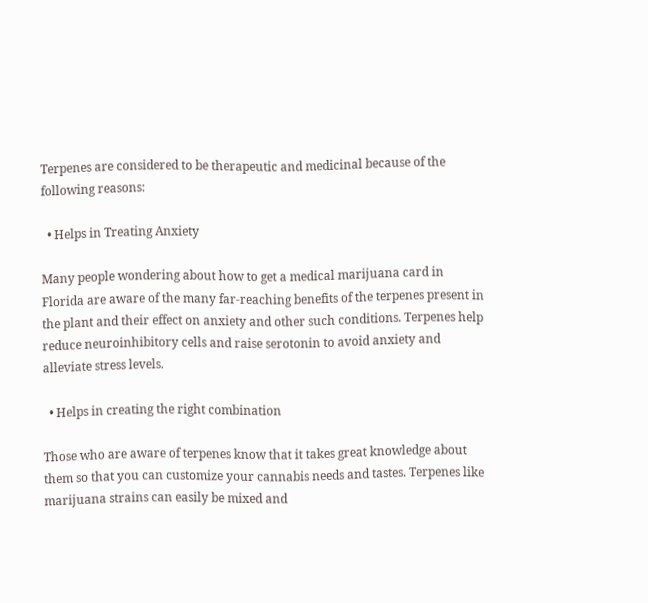Terpenes are considered to be therapeutic and medicinal because of the following reasons:

  • Helps in Treating Anxiety

Many people wondering about how to get a medical marijuana card in Florida are aware of the many far-reaching benefits of the terpenes present in the plant and their effect on anxiety and other such conditions. Terpenes help reduce neuroinhibitory cells and raise serotonin to avoid anxiety and alleviate stress levels.

  • Helps in creating the right combination

Those who are aware of terpenes know that it takes great knowledge about them so that you can customize your cannabis needs and tastes. Terpenes like marijuana strains can easily be mixed and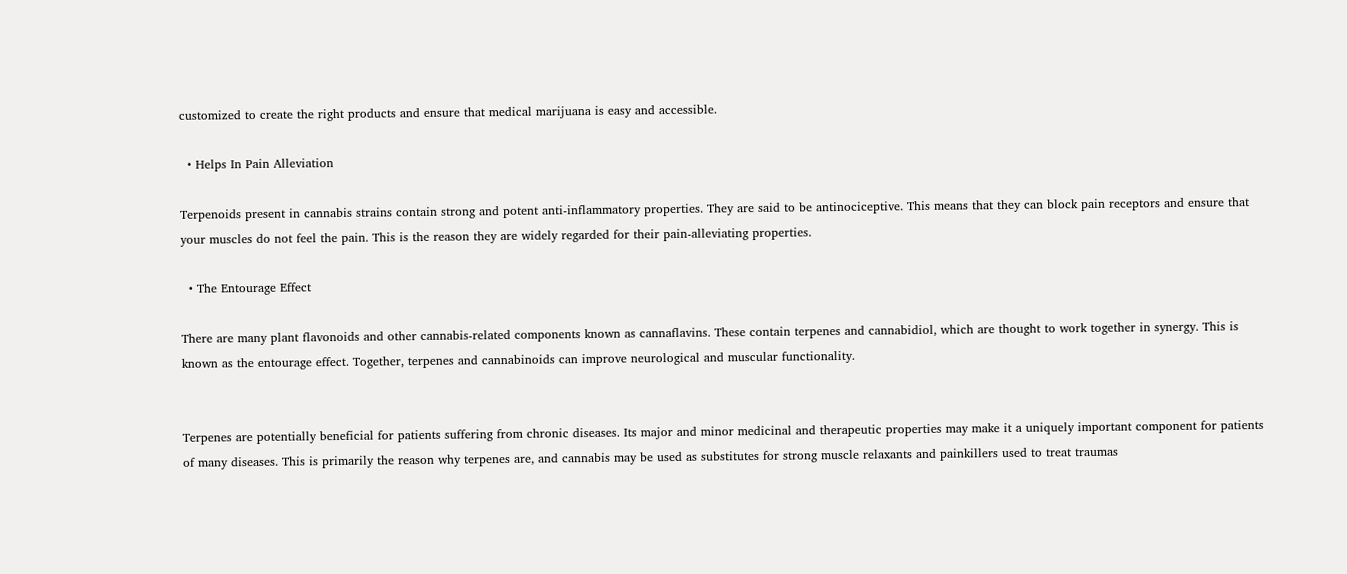customized to create the right products and ensure that medical marijuana is easy and accessible.

  • Helps In Pain Alleviation

Terpenoids present in cannabis strains contain strong and potent anti-inflammatory properties. They are said to be antinociceptive. This means that they can block pain receptors and ensure that your muscles do not feel the pain. This is the reason they are widely regarded for their pain-alleviating properties.

  • The Entourage Effect

There are many plant flavonoids and other cannabis-related components known as cannaflavins. These contain terpenes and cannabidiol, which are thought to work together in synergy. This is known as the entourage effect. Together, terpenes and cannabinoids can improve neurological and muscular functionality.


Terpenes are potentially beneficial for patients suffering from chronic diseases. Its major and minor medicinal and therapeutic properties may make it a uniquely important component for patients of many diseases. This is primarily the reason why terpenes are, and cannabis may be used as substitutes for strong muscle relaxants and painkillers used to treat traumas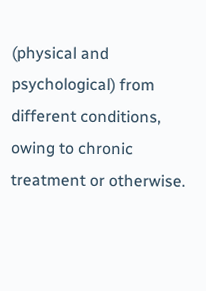(physical and psychological) from different conditions, owing to chronic treatment or otherwise.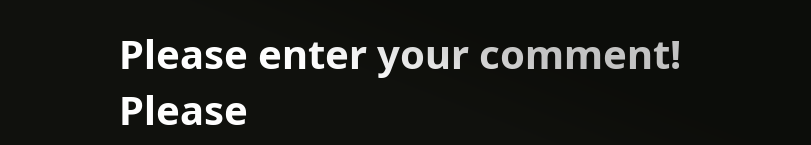Please enter your comment!
Please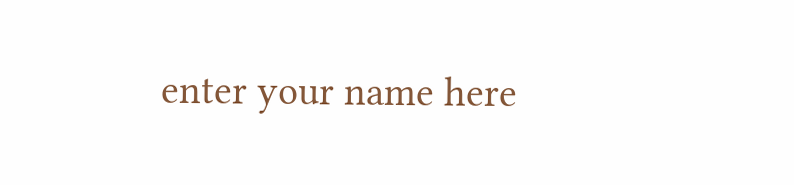enter your name here